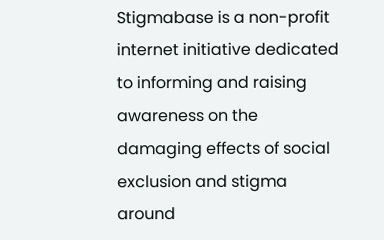Stigmabase is a non-profit internet initiative dedicated to informing and raising awareness on the damaging effects of social exclusion and stigma around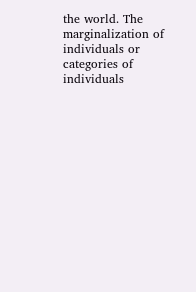the world. The marginalization of individuals or categories of individuals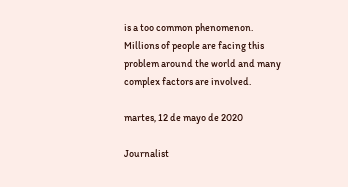is a too common phenomenon. Millions of people are facing this problem around the world and many complex factors are involved.

martes, 12 de mayo de 2020

Journalist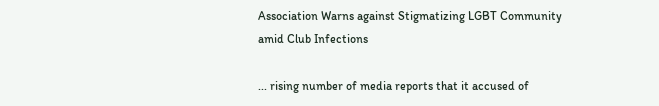Association Warns against Stigmatizing LGBT Community amid Club Infections

... rising number of media reports that it accused of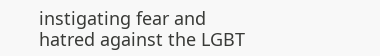instigating fear and hatred against the LGBT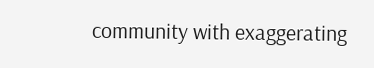community with exaggerating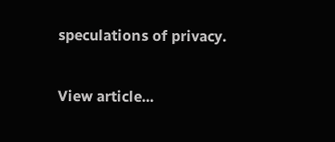speculations of privacy.

View article...